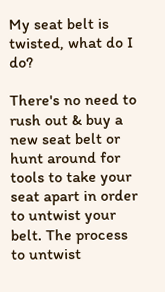My seat belt is twisted, what do I do?

There's no need to rush out & buy a new seat belt or hunt around for tools to take your seat apart in order to untwist your belt. The process to untwist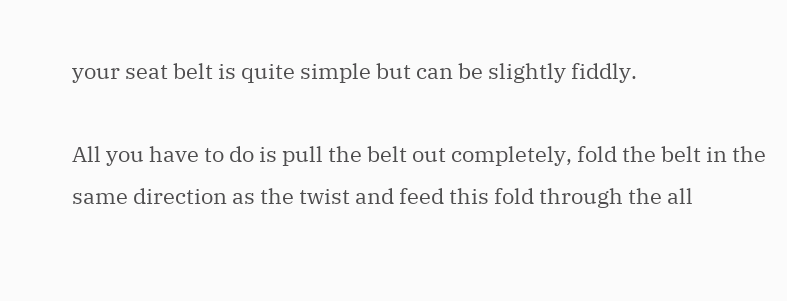your seat belt is quite simple but can be slightly fiddly.

All you have to do is pull the belt out completely, fold the belt in the same direction as the twist and feed this fold through the all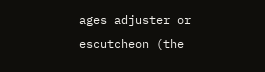ages adjuster or escutcheon (the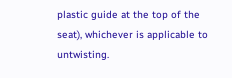plastic guide at the top of the seat), whichever is applicable to untwisting.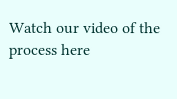Watch our video of the process here